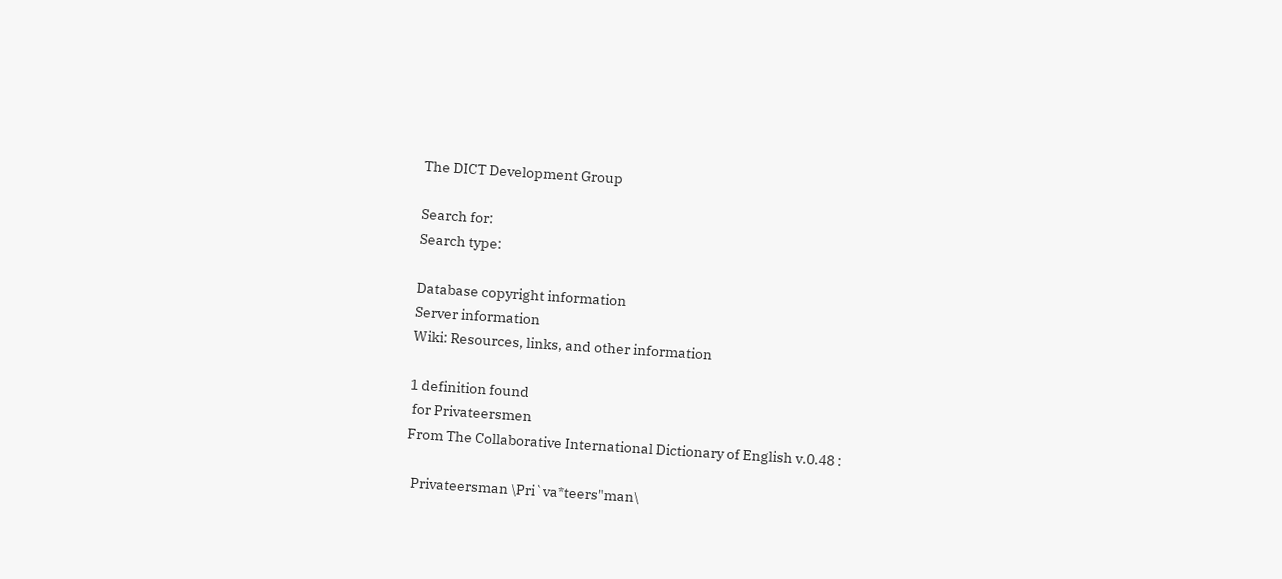The DICT Development Group

Search for:
Search type:

Database copyright information
Server information
Wiki: Resources, links, and other information

1 definition found
 for Privateersmen
From The Collaborative International Dictionary of English v.0.48 :

  Privateersman \Pri`va*teers"man\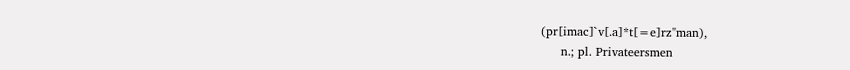(pr[imac]`v[.a]*t[=e]rz"man),
     n.; pl. Privateersmen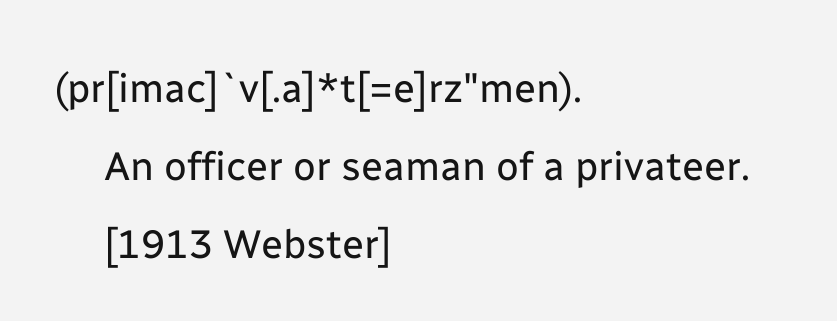(pr[imac]`v[.a]*t[=e]rz"men).
     An officer or seaman of a privateer.
     [1913 Webster]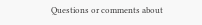Questions or comments about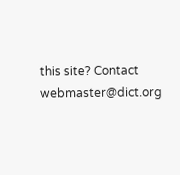this site? Contact webmaster@dict.org